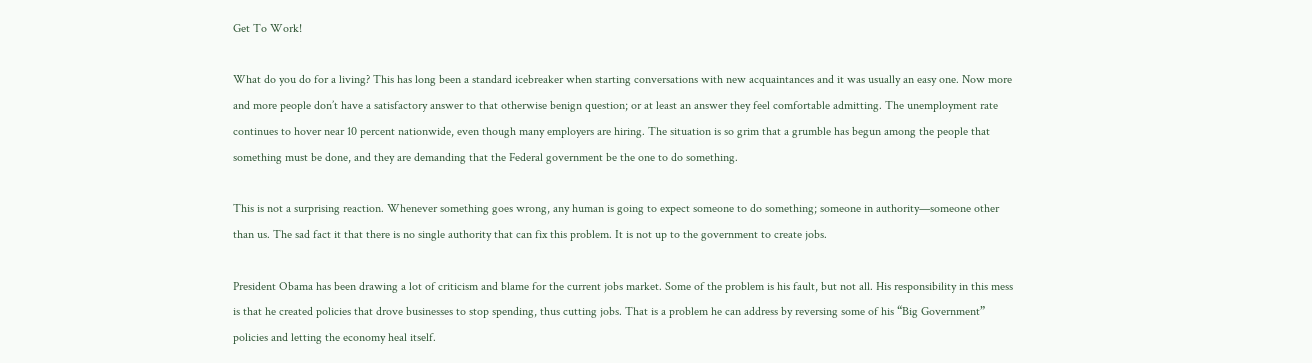Get To Work!

What do you do for a living? This has long been a standard icebreaker when starting conversations with new acquaintances and it was usually an easy one. Now more and more people don’t have a satisfactory answer to that otherwise benign question; or at least an answer they feel comfortable admitting. The unemployment rate continues to hover near 10 percent nationwide, even though many employers are hiring. The situation is so grim that a grumble has begun among the people that something must be done, and they are demanding that the Federal government be the one to do something.

This is not a surprising reaction. Whenever something goes wrong, any human is going to expect someone to do something; someone in authority—someone other than us. The sad fact it that there is no single authority that can fix this problem. It is not up to the government to create jobs.

President Obama has been drawing a lot of criticism and blame for the current jobs market. Some of the problem is his fault, but not all. His responsibility in this mess is that he created policies that drove businesses to stop spending, thus cutting jobs. That is a problem he can address by reversing some of his “Big Government” policies and letting the economy heal itself.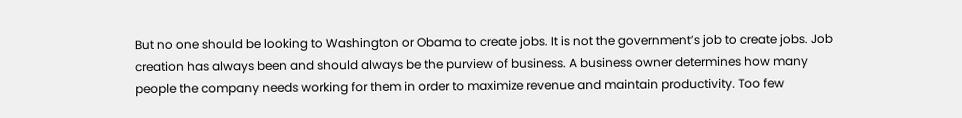But no one should be looking to Washington or Obama to create jobs. It is not the government’s job to create jobs. Job creation has always been and should always be the purview of business. A business owner determines how many people the company needs working for them in order to maximize revenue and maintain productivity. Too few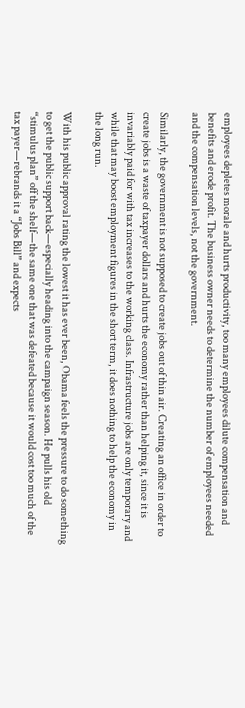employees depletes morale and hurts productivity, too many employees dilute compensation and benefits and erode profit. The business owner needs to determine the number of employees needed and the compensation levels, not the government.

Similarly, the government is not supposed to create jobs out of thin air. Creating an office in order to create jobs is a waste of taxpayer dollars and hurts the economy rather than helping it, since it is invariably paid for with tax increases to the working class. Infrastructure jobs are only temporary and while that may boost employment figures in the short term, it does nothing to help the economy in the long run.

With his public approval rating the lowest it has ever been, Obama feels the pressure to do something to get the public support back—especially heading into the campaign season. He pulls his old “stimulus plan” off the shelf—the same one that was defeated because it would cost too much of the tax payer—rebrands it a “Jobs Bill” and expects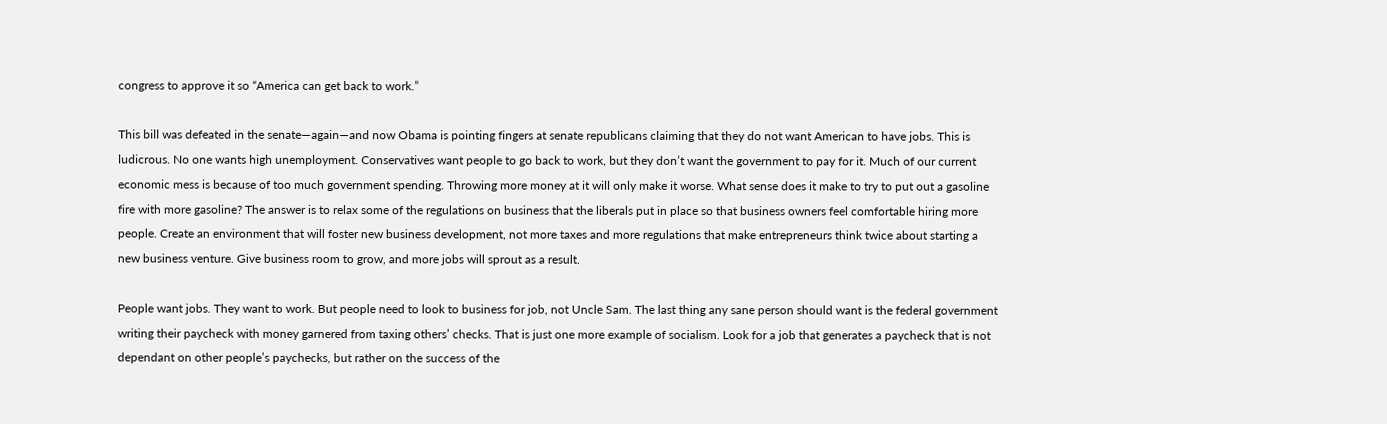congress to approve it so “America can get back to work.”

This bill was defeated in the senate—again—and now Obama is pointing fingers at senate republicans claiming that they do not want American to have jobs. This is ludicrous. No one wants high unemployment. Conservatives want people to go back to work, but they don’t want the government to pay for it. Much of our current economic mess is because of too much government spending. Throwing more money at it will only make it worse. What sense does it make to try to put out a gasoline fire with more gasoline? The answer is to relax some of the regulations on business that the liberals put in place so that business owners feel comfortable hiring more people. Create an environment that will foster new business development, not more taxes and more regulations that make entrepreneurs think twice about starting a new business venture. Give business room to grow, and more jobs will sprout as a result.

People want jobs. They want to work. But people need to look to business for job, not Uncle Sam. The last thing any sane person should want is the federal government writing their paycheck with money garnered from taxing others’ checks. That is just one more example of socialism. Look for a job that generates a paycheck that is not dependant on other people’s paychecks, but rather on the success of the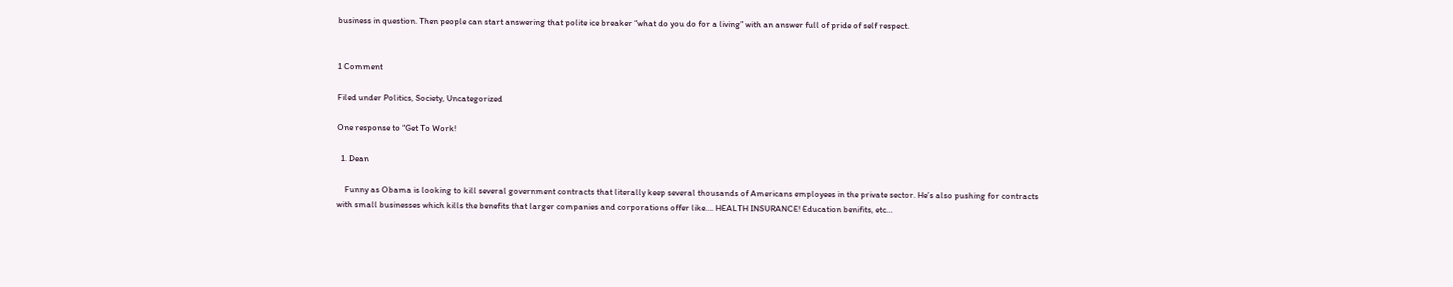business in question. Then people can start answering that polite ice breaker “what do you do for a living” with an answer full of pride of self respect.


1 Comment

Filed under Politics, Society, Uncategorized

One response to “Get To Work!

  1. Dean

    Funny as Obama is looking to kill several government contracts that literally keep several thousands of Americans employees in the private sector. He’s also pushing for contracts with small businesses which kills the benefits that larger companies and corporations offer like…. HEALTH INSURANCE! Education benifits, etc…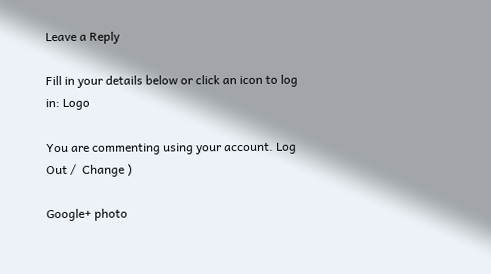Leave a Reply

Fill in your details below or click an icon to log in: Logo

You are commenting using your account. Log Out /  Change )

Google+ photo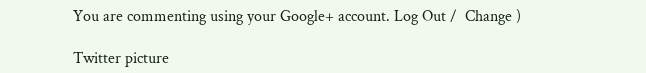You are commenting using your Google+ account. Log Out /  Change )

Twitter picture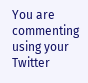You are commenting using your Twitter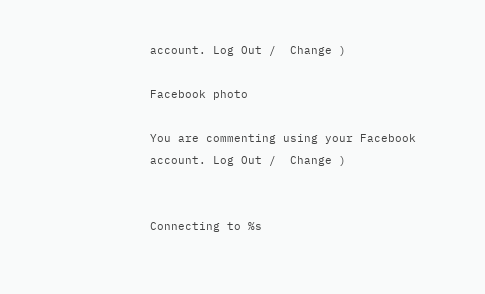account. Log Out /  Change )

Facebook photo

You are commenting using your Facebook account. Log Out /  Change )


Connecting to %s